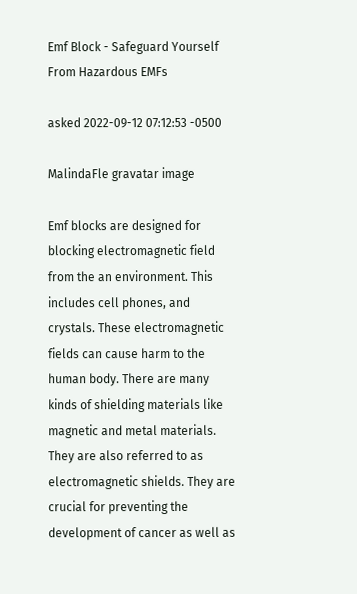Emf Block - Safeguard Yourself From Hazardous EMFs

asked 2022-09-12 07:12:53 -0500

MalindaFle gravatar image

Emf blocks are designed for blocking electromagnetic field from the an environment. This includes cell phones, and crystals. These electromagnetic fields can cause harm to the human body. There are many kinds of shielding materials like magnetic and metal materials. They are also referred to as electromagnetic shields. They are crucial for preventing the development of cancer as well as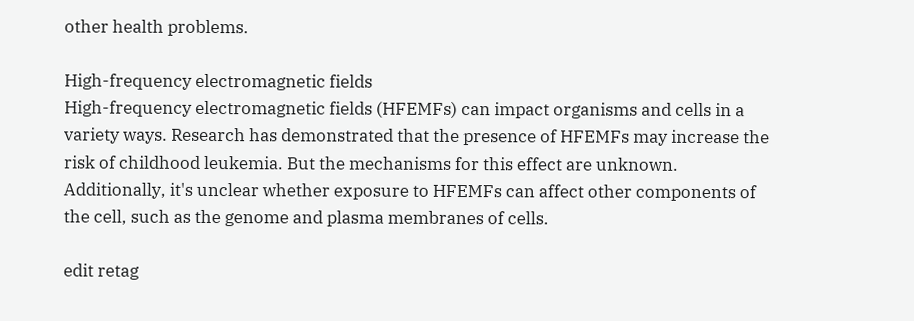other health problems.

High-frequency electromagnetic fields
High-frequency electromagnetic fields (HFEMFs) can impact organisms and cells in a variety ways. Research has demonstrated that the presence of HFEMFs may increase the risk of childhood leukemia. But the mechanisms for this effect are unknown. Additionally, it's unclear whether exposure to HFEMFs can affect other components of the cell, such as the genome and plasma membranes of cells.

edit retag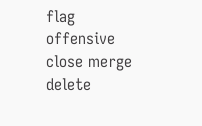flag offensive close merge delete